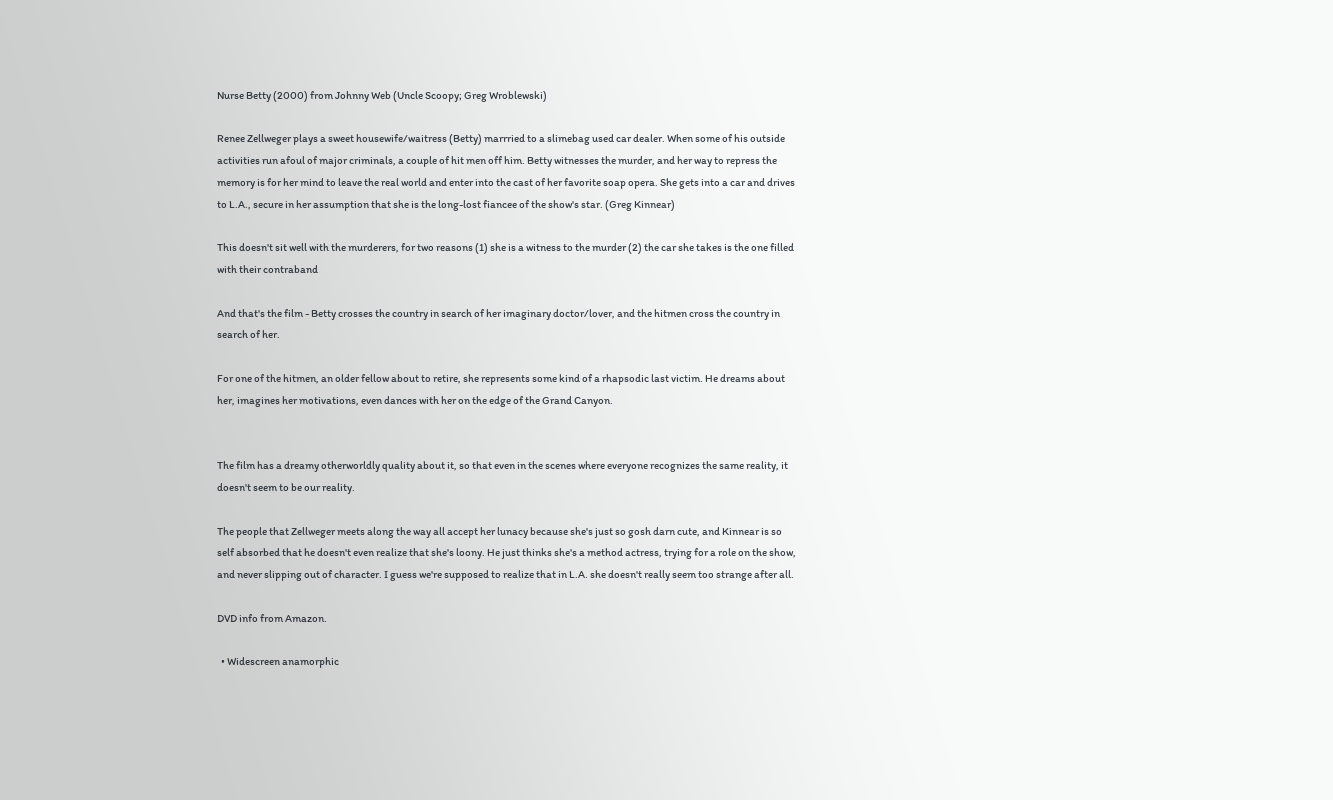Nurse Betty (2000) from Johnny Web (Uncle Scoopy; Greg Wroblewski)

Renee Zellweger plays a sweet housewife/waitress (Betty) marrried to a slimebag used car dealer. When some of his outside activities run afoul of major criminals, a couple of hit men off him. Betty witnesses the murder, and her way to repress the memory is for her mind to leave the real world and enter into the cast of her favorite soap opera. She gets into a car and drives to L.A., secure in her assumption that she is the long-lost fiancee of the show's star. (Greg Kinnear)

This doesn't sit well with the murderers, for two reasons (1) she is a witness to the murder (2) the car she takes is the one filled with their contraband

And that's the film - Betty crosses the country in search of her imaginary doctor/lover, and the hitmen cross the country in search of her.

For one of the hitmen, an older fellow about to retire, she represents some kind of a rhapsodic last victim. He dreams about her, imagines her motivations, even dances with her on the edge of the Grand Canyon.


The film has a dreamy otherworldly quality about it, so that even in the scenes where everyone recognizes the same reality, it doesn't seem to be our reality.

The people that Zellweger meets along the way all accept her lunacy because she's just so gosh darn cute, and Kinnear is so self absorbed that he doesn't even realize that she's loony. He just thinks she's a method actress, trying for a role on the show, and never slipping out of character. I guess we're supposed to realize that in L.A. she doesn't really seem too strange after all.

DVD info from Amazon.

  • Widescreen anamorphic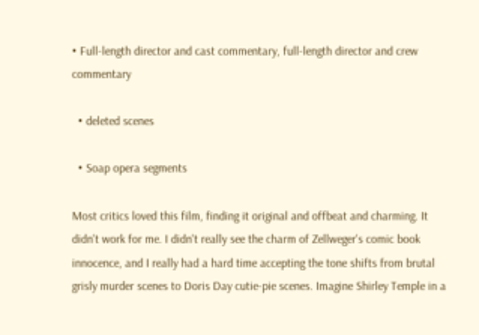• Full-length director and cast commentary, full-length director and crew commentary

  • deleted scenes

  • Soap opera segments

Most critics loved this film, finding it original and offbeat and charming. It didn't work for me. I didn't really see the charm of Zellweger's comic book innocence, and I really had a hard time accepting the tone shifts from brutal grisly murder scenes to Doris Day cutie-pie scenes. Imagine Shirley Temple in a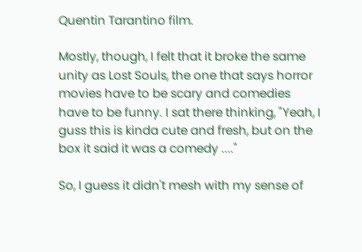Quentin Tarantino film.

Mostly, though, I felt that it broke the same unity as Lost Souls, the one that says horror movies have to be scary and comedies have to be funny. I sat there thinking, "Yeah, I guss this is kinda cute and fresh, but on the box it said it was a comedy ...."

So, I guess it didn't mesh with my sense of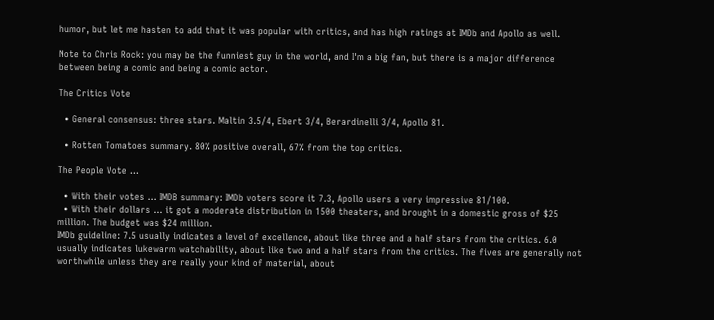humor, but let me hasten to add that it was popular with critics, and has high ratings at IMDb and Apollo as well.

Note to Chris Rock: you may be the funniest guy in the world, and I'm a big fan, but there is a major difference between being a comic and being a comic actor.

The Critics Vote

  • General consensus: three stars. Maltin 3.5/4, Ebert 3/4, Berardinelli 3/4, Apollo 81.

  • Rotten Tomatoes summary. 80% positive overall, 67% from the top critics.

The People Vote ...

  • With their votes ... IMDB summary: IMDb voters score it 7.3, Apollo users a very impressive 81/100.
  • With their dollars ... it got a moderate distribution in 1500 theaters, and brought in a domestic gross of $25 million. The budget was $24 million.
IMDb guideline: 7.5 usually indicates a level of excellence, about like three and a half stars from the critics. 6.0 usually indicates lukewarm watchability, about like two and a half stars from the critics. The fives are generally not worthwhile unless they are really your kind of material, about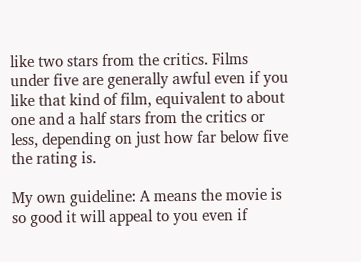like two stars from the critics. Films under five are generally awful even if you like that kind of film, equivalent to about one and a half stars from the critics or less, depending on just how far below five the rating is.

My own guideline: A means the movie is so good it will appeal to you even if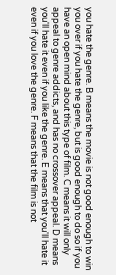you hate the genre. B means the movie is not good enough to win you over if you hate the genre, but is good enough to do so if you have an open mind about this type of film. C means it will only appeal to genre addicts, and has no crossover appeal. D means you'll hate it even if you like the genre. E means that you'll hate it even if you love the genre. F means that the film is not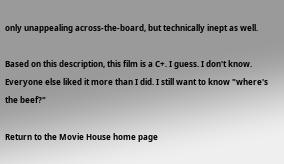only unappealing across-the-board, but technically inept as well.

Based on this description, this film is a C+. I guess. I don't know. Everyone else liked it more than I did. I still want to know "where's the beef?"

Return to the Movie House home page